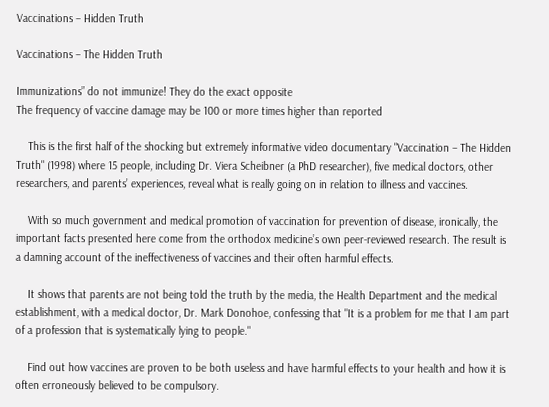Vaccinations – Hidden Truth

Vaccinations – The Hidden Truth

Immunizations” do not immunize! They do the exact opposite
The frequency of vaccine damage may be 100 or more times higher than reported

    This is the first half of the shocking but extremely informative video documentary "Vaccination – The Hidden Truth" (1998) where 15 people, including Dr. Viera Scheibner (a PhD researcher), five medical doctors, other researchers, and parents’ experiences, reveal what is really going on in relation to illness and vaccines.

    With so much government and medical promotion of vaccination for prevention of disease, ironically, the important facts presented here come from the orthodox medicine’s own peer-reviewed research. The result is a damning account of the ineffectiveness of vaccines and their often harmful effects.

    It shows that parents are not being told the truth by the media, the Health Department and the medical establishment, with a medical doctor, Dr. Mark Donohoe, confessing that "It is a problem for me that I am part of a profession that is systematically lying to people."

    Find out how vaccines are proven to be both useless and have harmful effects to your health and how it is often erroneously believed to be compulsory.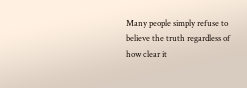Many people simply refuse to believe the truth regardless of how clear it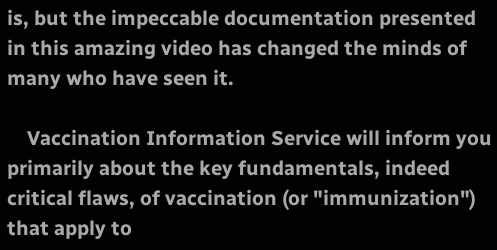is, but the impeccable documentation presented in this amazing video has changed the minds of many who have seen it.

    Vaccination Information Service will inform you primarily about the key fundamentals, indeed critical flaws, of vaccination (or "immunization") that apply to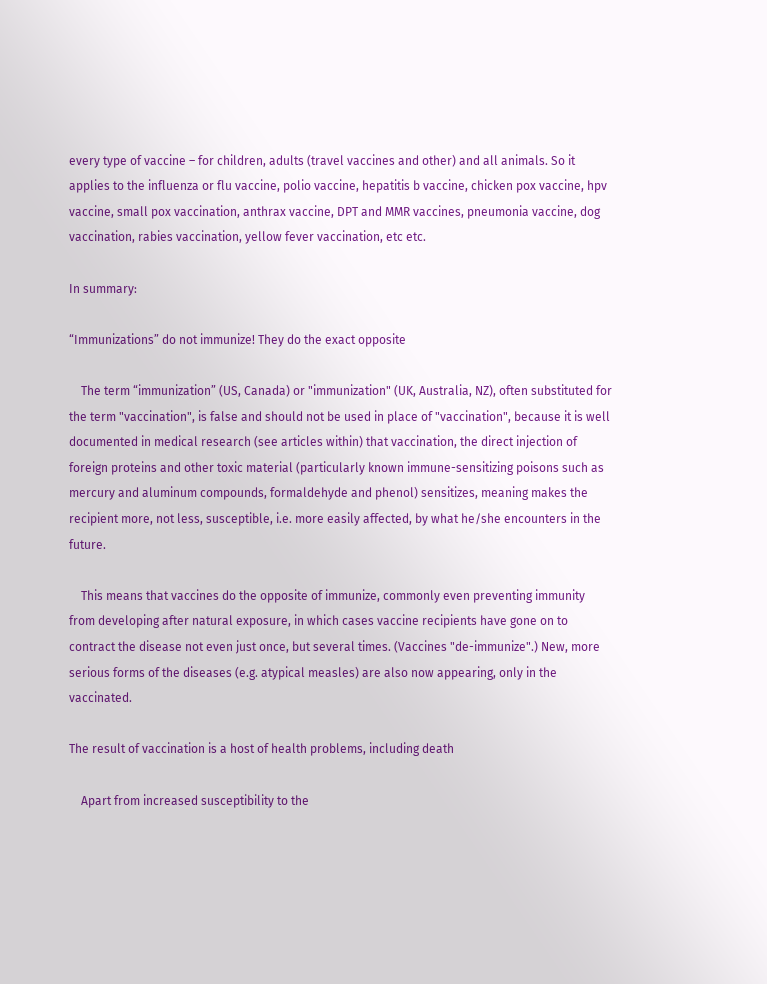every type of vaccine – for children, adults (travel vaccines and other) and all animals. So it applies to the influenza or flu vaccine, polio vaccine, hepatitis b vaccine, chicken pox vaccine, hpv vaccine, small pox vaccination, anthrax vaccine, DPT and MMR vaccines, pneumonia vaccine, dog vaccination, rabies vaccination, yellow fever vaccination, etc etc.

In summary:

“Immunizations” do not immunize! They do the exact opposite

    The term “immunization” (US, Canada) or "immunization" (UK, Australia, NZ), often substituted for the term "vaccination", is false and should not be used in place of "vaccination", because it is well documented in medical research (see articles within) that vaccination, the direct injection of foreign proteins and other toxic material (particularly known immune-sensitizing poisons such as mercury and aluminum compounds, formaldehyde and phenol) sensitizes, meaning makes the recipient more, not less, susceptible, i.e. more easily affected, by what he/she encounters in the future.

    This means that vaccines do the opposite of immunize, commonly even preventing immunity from developing after natural exposure, in which cases vaccine recipients have gone on to contract the disease not even just once, but several times. (Vaccines "de-immunize".) New, more serious forms of the diseases (e.g. atypical measles) are also now appearing, only in the vaccinated.

The result of vaccination is a host of health problems, including death

    Apart from increased susceptibility to the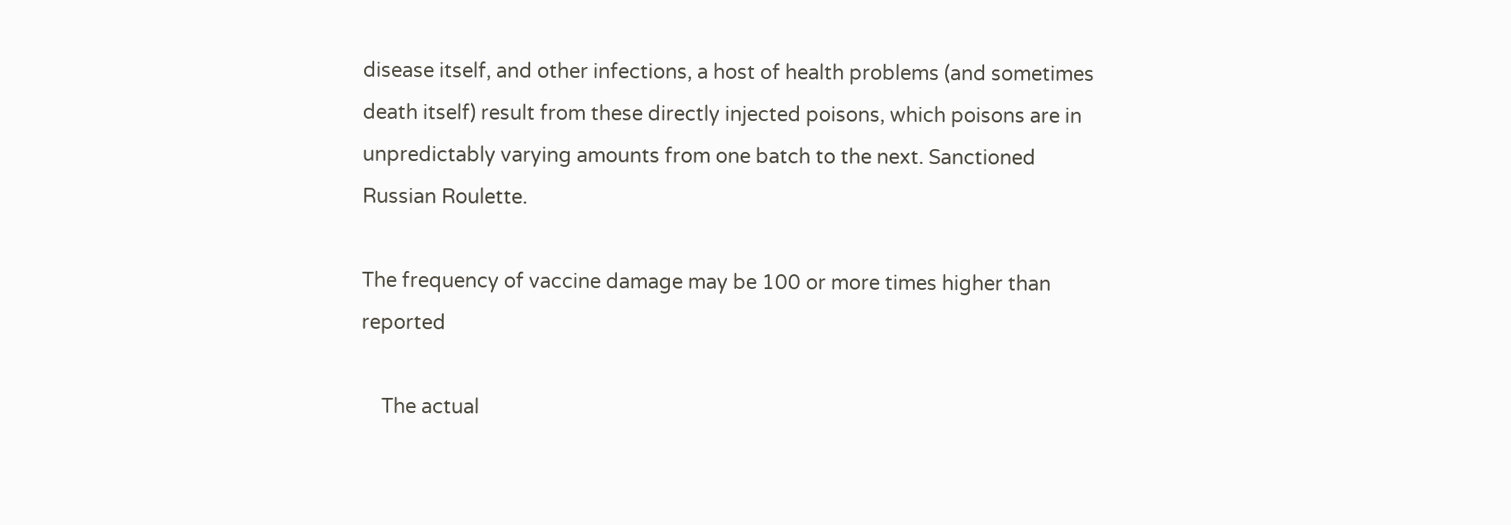disease itself, and other infections, a host of health problems (and sometimes death itself) result from these directly injected poisons, which poisons are in unpredictably varying amounts from one batch to the next. Sanctioned Russian Roulette.

The frequency of vaccine damage may be 100 or more times higher than reported

    The actual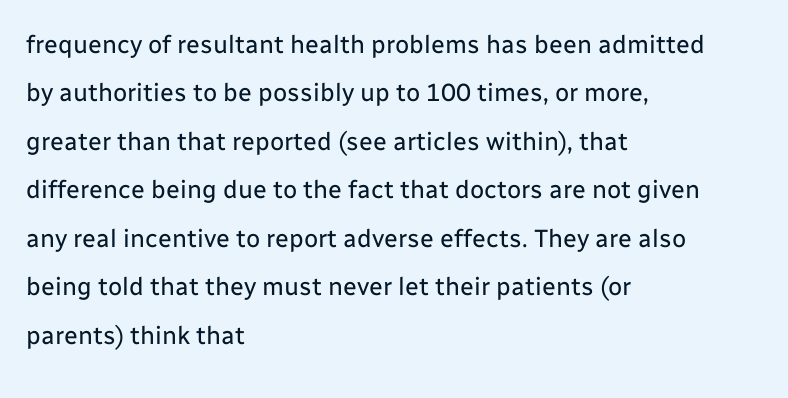frequency of resultant health problems has been admitted by authorities to be possibly up to 100 times, or more, greater than that reported (see articles within), that difference being due to the fact that doctors are not given any real incentive to report adverse effects. They are also being told that they must never let their patients (or parents) think that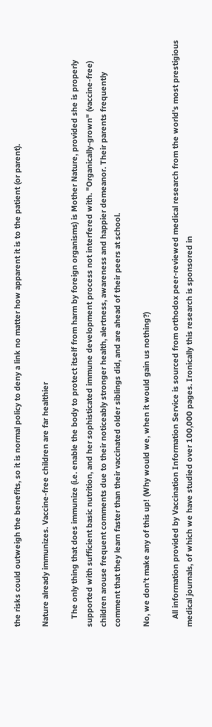the risks could outweigh the benefits, so it is normal policy to deny a link no matter how apparent it is to the patient (or parent).

Nature already immunizes. Vaccine-free children are far healthier

    The only thing that does immunize (i.e. enable the body to protect itself from harm by foreign organisms) is Mother Nature, provided she is properly supported with sufficient basic nutrition, and her sophisticated immune development process not interfered with. "Organically-grown" (vaccine-free) children arouse frequent comments due to their noticeably stronger health, alertness, awareness and happier demeanor. Their parents frequently comment that they learn faster than their vaccinated older siblings did, and are ahead of their peers at school.

No, we don’t make any of this up! (Why would we, when it would gain us nothing?)

    All information provided by Vaccination Information Service is sourced from orthodox peer-reviewed medical research from the world’s most prestigious medical journals, of which we have studied over 100,000 pages. Ironically this research is sponsored in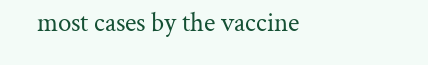most cases by the vaccine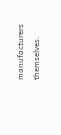manufacturers themselves.